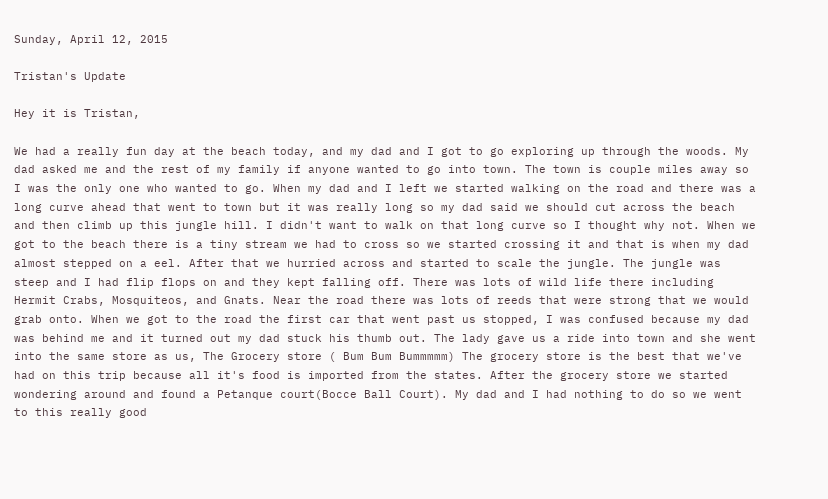Sunday, April 12, 2015

Tristan's Update

Hey it is Tristan,

We had a really fun day at the beach today, and my dad and I got to go exploring up through the woods. My dad asked me and the rest of my family if anyone wanted to go into town. The town is couple miles away so I was the only one who wanted to go. When my dad and I left we started walking on the road and there was a long curve ahead that went to town but it was really long so my dad said we should cut across the beach and then climb up this jungle hill. I didn't want to walk on that long curve so I thought why not. When we got to the beach there is a tiny stream we had to cross so we started crossing it and that is when my dad almost stepped on a eel. After that we hurried across and started to scale the jungle. The jungle was steep and I had flip flops on and they kept falling off. There was lots of wild life there including Hermit Crabs, Mosquiteos, and Gnats. Near the road there was lots of reeds that were strong that we would grab onto. When we got to the road the first car that went past us stopped, I was confused because my dad was behind me and it turned out my dad stuck his thumb out. The lady gave us a ride into town and she went into the same store as us, The Grocery store ( Bum Bum Bummmmm) The grocery store is the best that we've had on this trip because all it's food is imported from the states. After the grocery store we started wondering around and found a Petanque court(Bocce Ball Court). My dad and I had nothing to do so we went to this really good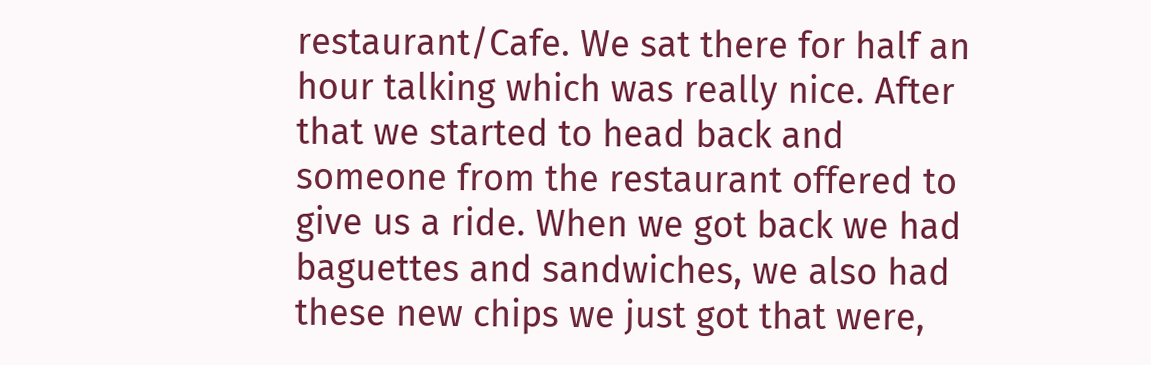restaurant/Cafe. We sat there for half an hour talking which was really nice. After that we started to head back and someone from the restaurant offered to give us a ride. When we got back we had baguettes and sandwiches, we also had these new chips we just got that were,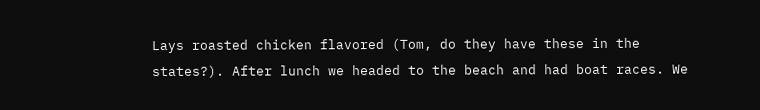Lays roasted chicken flavored (Tom, do they have these in the states?). After lunch we headed to the beach and had boat races. We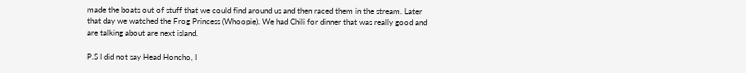made the boats out of stuff that we could find around us and then raced them in the stream. Later that day we watched the Frog Princess (Whoopie). We had Chili for dinner that was really good and are talking about are next island.

P.S I did not say Head Honcho, I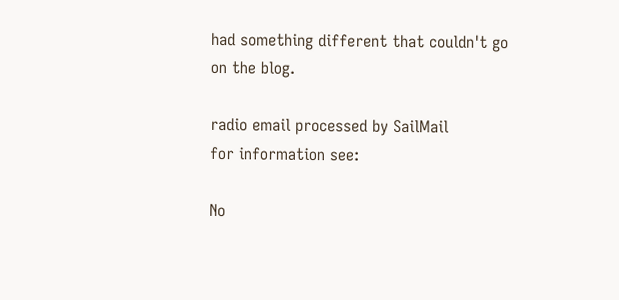had something different that couldn't go on the blog.

radio email processed by SailMail
for information see:

No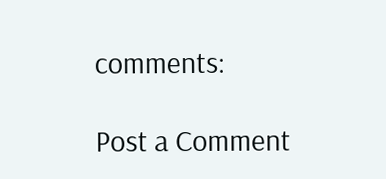comments:

Post a Comment